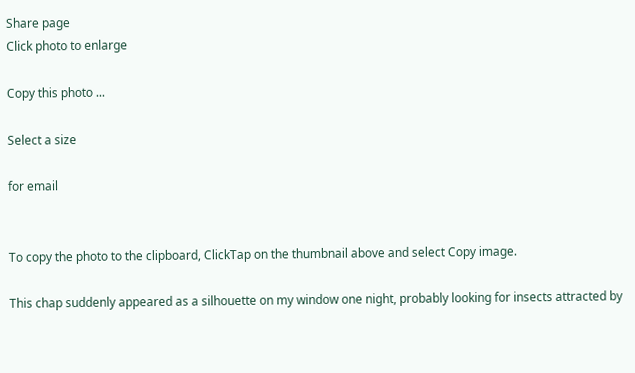Share page
Click photo to enlarge

Copy this photo ...

Select a size

for email


To copy the photo to the clipboard, ClickTap on the thumbnail above and select Copy image.

This chap suddenly appeared as a silhouette on my window one night, probably looking for insects attracted by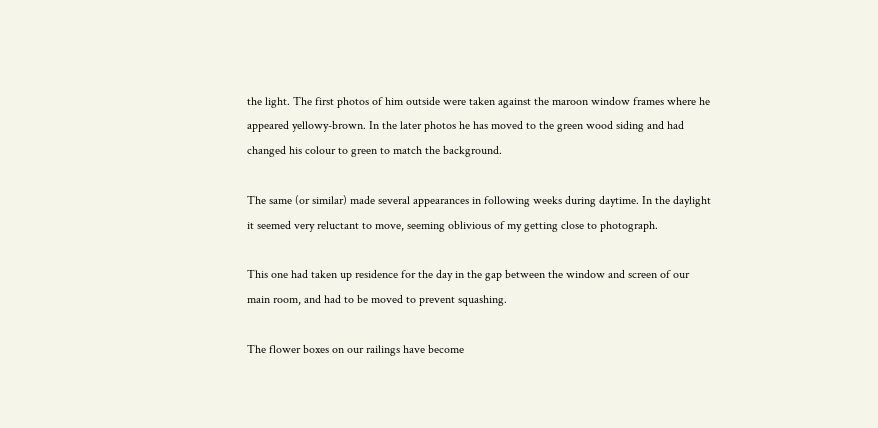the light. The first photos of him outside were taken against the maroon window frames where he appeared yellowy-brown. In the later photos he has moved to the green wood siding and had changed his colour to green to match the background.

The same (or similar) made several appearances in following weeks during daytime. In the daylight it seemed very reluctant to move, seeming oblivious of my getting close to photograph.

This one had taken up residence for the day in the gap between the window and screen of our main room, and had to be moved to prevent squashing.

The flower boxes on our railings have become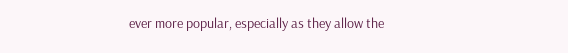ever more popular, especially as they allow the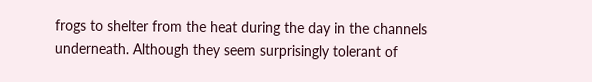frogs to shelter from the heat during the day in the channels underneath. Although they seem surprisingly tolerant of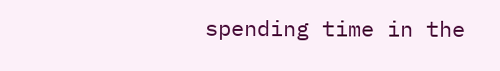spending time in the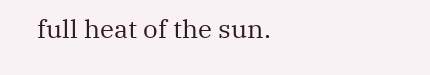full heat of the sun.